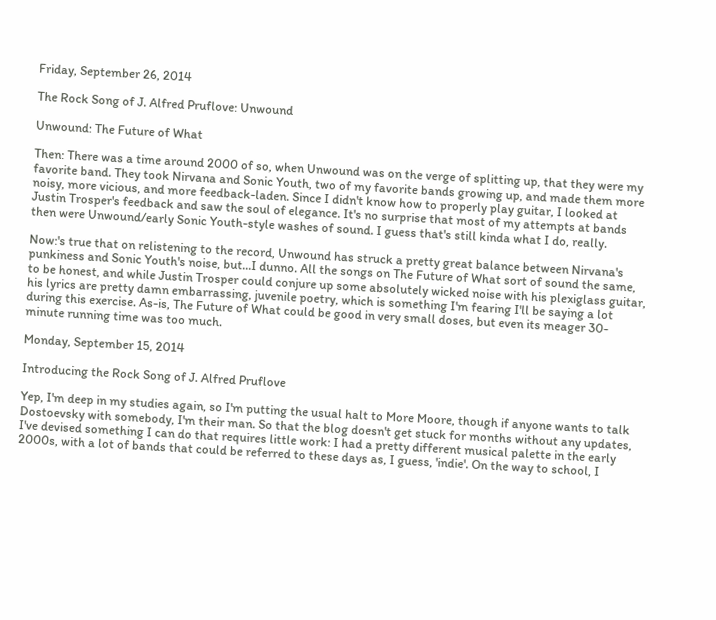Friday, September 26, 2014

The Rock Song of J. Alfred Pruflove: Unwound

Unwound: The Future of What

Then: There was a time around 2000 of so, when Unwound was on the verge of splitting up, that they were my favorite band. They took Nirvana and Sonic Youth, two of my favorite bands growing up, and made them more noisy, more vicious, and more feedback-laden. Since I didn't know how to properly play guitar, I looked at Justin Trosper's feedback and saw the soul of elegance. It's no surprise that most of my attempts at bands then were Unwound/early Sonic Youth-style washes of sound. I guess that's still kinda what I do, really.

Now:'s true that on relistening to the record, Unwound has struck a pretty great balance between Nirvana's punkiness and Sonic Youth's noise, but...I dunno. All the songs on The Future of What sort of sound the same, to be honest, and while Justin Trosper could conjure up some absolutely wicked noise with his plexiglass guitar, his lyrics are pretty damn embarrassing, juvenile poetry, which is something I'm fearing I'll be saying a lot during this exercise. As-is, The Future of What could be good in very small doses, but even its meager 30-minute running time was too much.

Monday, September 15, 2014

Introducing the Rock Song of J. Alfred Pruflove

Yep, I'm deep in my studies again, so I'm putting the usual halt to More Moore, though if anyone wants to talk Dostoevsky with somebody, I'm their man. So that the blog doesn't get stuck for months without any updates, I've devised something I can do that requires little work: I had a pretty different musical palette in the early 2000s, with a lot of bands that could be referred to these days as, I guess, 'indie'. On the way to school, I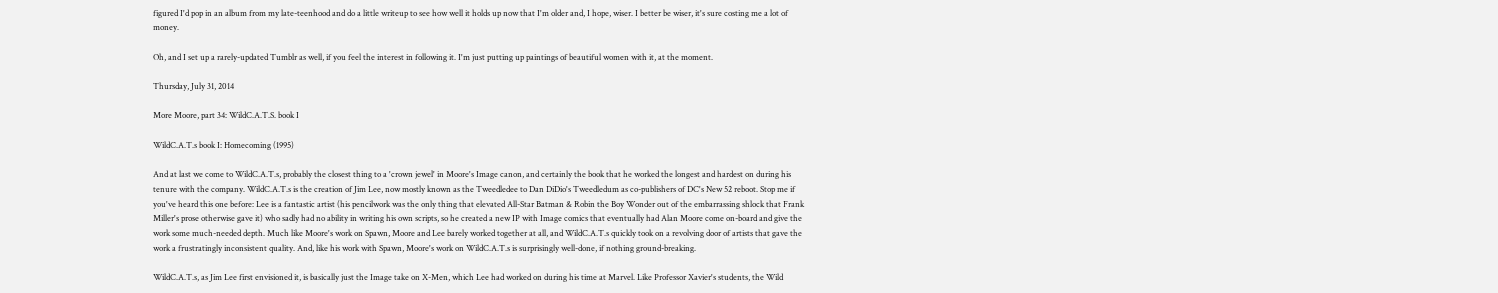figured I'd pop in an album from my late-teenhood and do a little writeup to see how well it holds up now that I'm older and, I hope, wiser. I better be wiser, it's sure costing me a lot of money.

Oh, and I set up a rarely-updated Tumblr as well, if you feel the interest in following it. I'm just putting up paintings of beautiful women with it, at the moment.

Thursday, July 31, 2014

More Moore, part 34: WildC.A.T.S. book I

WildC.A.T.s book I: Homecoming (1995)

And at last we come to WildC.A.T.s, probably the closest thing to a 'crown jewel' in Moore's Image canon, and certainly the book that he worked the longest and hardest on during his tenure with the company. WildC.A.T.s is the creation of Jim Lee, now mostly known as the Tweedledee to Dan DiDio's Tweedledum as co-publishers of DC's New 52 reboot. Stop me if you've heard this one before: Lee is a fantastic artist (his pencilwork was the only thing that elevated All-Star Batman & Robin the Boy Wonder out of the embarrassing shlock that Frank Miller's prose otherwise gave it) who sadly had no ability in writing his own scripts, so he created a new IP with Image comics that eventually had Alan Moore come on-board and give the work some much-needed depth. Much like Moore's work on Spawn, Moore and Lee barely worked together at all, and WildC.A.T.s quickly took on a revolving door of artists that gave the work a frustratingly inconsistent quality. And, like his work with Spawn, Moore's work on WildC.A.T.s is surprisingly well-done, if nothing ground-breaking.

WildC.A.T.s, as Jim Lee first envisioned it, is basically just the Image take on X-Men, which Lee had worked on during his time at Marvel. Like Professor Xavier's students, the Wild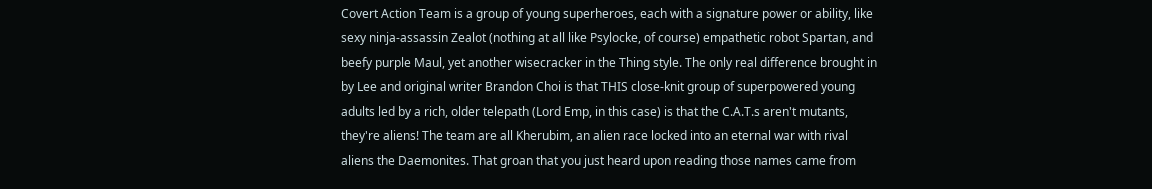Covert Action Team is a group of young superheroes, each with a signature power or ability, like sexy ninja-assassin Zealot (nothing at all like Psylocke, of course) empathetic robot Spartan, and beefy purple Maul, yet another wisecracker in the Thing style. The only real difference brought in by Lee and original writer Brandon Choi is that THIS close-knit group of superpowered young adults led by a rich, older telepath (Lord Emp, in this case) is that the C.A.T.s aren't mutants, they're aliens! The team are all Kherubim, an alien race locked into an eternal war with rival aliens the Daemonites. That groan that you just heard upon reading those names came from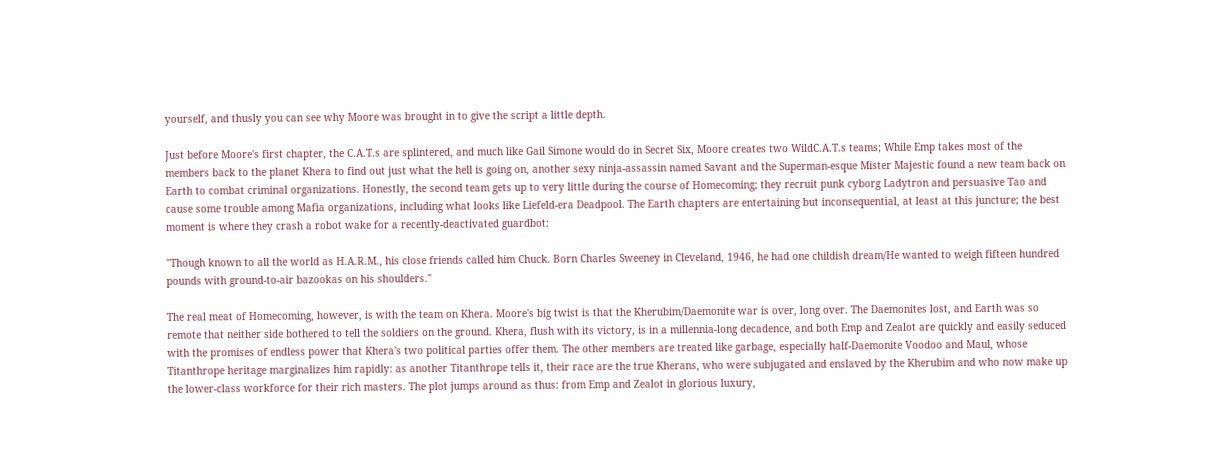yourself, and thusly you can see why Moore was brought in to give the script a little depth.

Just before Moore's first chapter, the C.A.T.s are splintered, and much like Gail Simone would do in Secret Six, Moore creates two WildC.A.T.s teams; While Emp takes most of the members back to the planet Khera to find out just what the hell is going on, another sexy ninja-assassin named Savant and the Superman-esque Mister Majestic found a new team back on Earth to combat criminal organizations. Honestly, the second team gets up to very little during the course of Homecoming; they recruit punk cyborg Ladytron and persuasive Tao and cause some trouble among Mafia organizations, including what looks like Liefeld-era Deadpool. The Earth chapters are entertaining but inconsequential, at least at this juncture; the best moment is where they crash a robot wake for a recently-deactivated guardbot:

"Though known to all the world as H.A.R.M., his close friends called him Chuck. Born Charles Sweeney in Cleveland, 1946, he had one childish dream/He wanted to weigh fifteen hundred pounds with ground-to-air bazookas on his shoulders."

The real meat of Homecoming, however, is with the team on Khera. Moore's big twist is that the Kherubim/Daemonite war is over, long over. The Daemonites lost, and Earth was so remote that neither side bothered to tell the soldiers on the ground. Khera, flush with its victory, is in a millennia-long decadence, and both Emp and Zealot are quickly and easily seduced with the promises of endless power that Khera's two political parties offer them. The other members are treated like garbage, especially half-Daemonite Voodoo and Maul, whose Titanthrope heritage marginalizes him rapidly: as another Titanthrope tells it, their race are the true Kherans, who were subjugated and enslaved by the Kherubim and who now make up the lower-class workforce for their rich masters. The plot jumps around as thus: from Emp and Zealot in glorious luxury,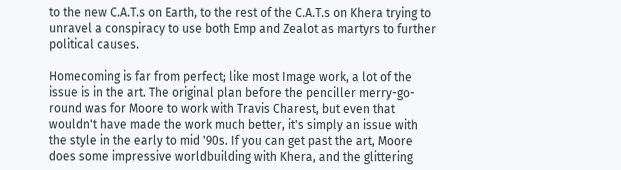to the new C.A.T.s on Earth, to the rest of the C.A.T.s on Khera trying to unravel a conspiracy to use both Emp and Zealot as martyrs to further political causes.

Homecoming is far from perfect; like most Image work, a lot of the issue is in the art. The original plan before the penciller merry-go-round was for Moore to work with Travis Charest, but even that wouldn't have made the work much better, it's simply an issue with the style in the early to mid '90s. If you can get past the art, Moore does some impressive worldbuilding with Khera, and the glittering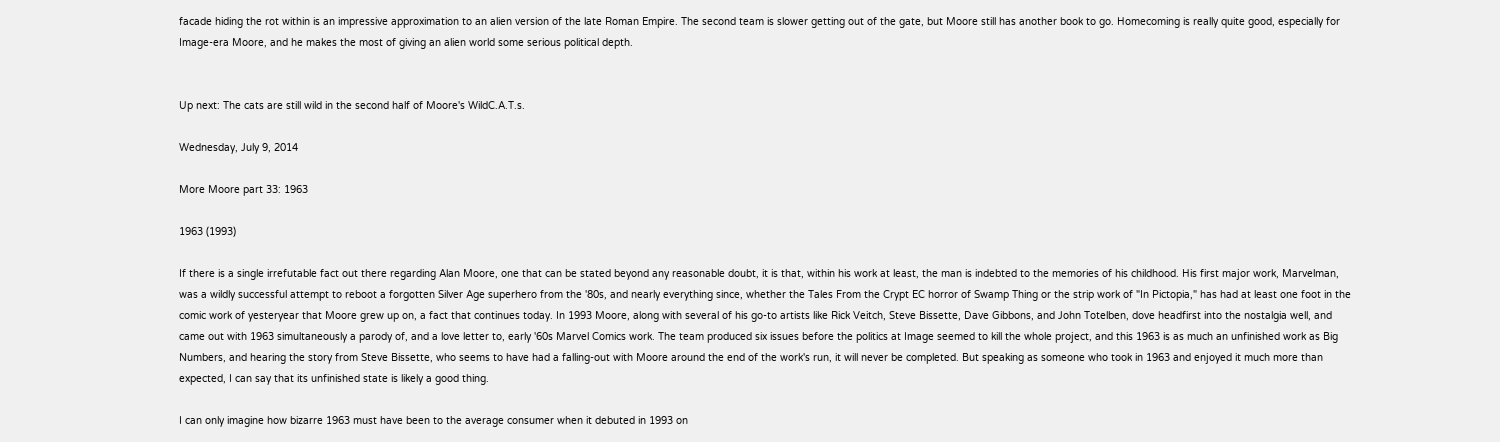facade hiding the rot within is an impressive approximation to an alien version of the late Roman Empire. The second team is slower getting out of the gate, but Moore still has another book to go. Homecoming is really quite good, especially for Image-era Moore, and he makes the most of giving an alien world some serious political depth.


Up next: The cats are still wild in the second half of Moore's WildC.A.T.s.

Wednesday, July 9, 2014

More Moore part 33: 1963

1963 (1993)

If there is a single irrefutable fact out there regarding Alan Moore, one that can be stated beyond any reasonable doubt, it is that, within his work at least, the man is indebted to the memories of his childhood. His first major work, Marvelman, was a wildly successful attempt to reboot a forgotten Silver Age superhero from the '80s, and nearly everything since, whether the Tales From the Crypt EC horror of Swamp Thing or the strip work of "In Pictopia," has had at least one foot in the comic work of yesteryear that Moore grew up on, a fact that continues today. In 1993 Moore, along with several of his go-to artists like Rick Veitch, Steve Bissette, Dave Gibbons, and John Totelben, dove headfirst into the nostalgia well, and came out with 1963 simultaneously a parody of, and a love letter to, early '60s Marvel Comics work. The team produced six issues before the politics at Image seemed to kill the whole project, and this 1963 is as much an unfinished work as Big Numbers, and hearing the story from Steve Bissette, who seems to have had a falling-out with Moore around the end of the work's run, it will never be completed. But speaking as someone who took in 1963 and enjoyed it much more than expected, I can say that its unfinished state is likely a good thing.

I can only imagine how bizarre 1963 must have been to the average consumer when it debuted in 1993 on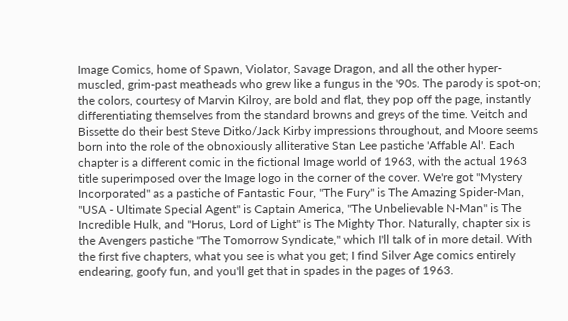Image Comics, home of Spawn, Violator, Savage Dragon, and all the other hyper-muscled, grim-past meatheads who grew like a fungus in the '90s. The parody is spot-on; the colors, courtesy of Marvin Kilroy, are bold and flat, they pop off the page, instantly differentiating themselves from the standard browns and greys of the time. Veitch and Bissette do their best Steve Ditko/Jack Kirby impressions throughout, and Moore seems born into the role of the obnoxiously alliterative Stan Lee pastiche 'Affable Al'. Each chapter is a different comic in the fictional Image world of 1963, with the actual 1963 title superimposed over the Image logo in the corner of the cover. We're got "Mystery Incorporated" as a pastiche of Fantastic Four, "The Fury" is The Amazing Spider-Man, "USA - Ultimate Special Agent" is Captain America, "The Unbelievable N-Man" is The Incredible Hulk, and "Horus, Lord of Light" is The Mighty Thor. Naturally, chapter six is the Avengers pastiche "The Tomorrow Syndicate," which I'll talk of in more detail. With the first five chapters, what you see is what you get; I find Silver Age comics entirely endearing, goofy fun, and you'll get that in spades in the pages of 1963.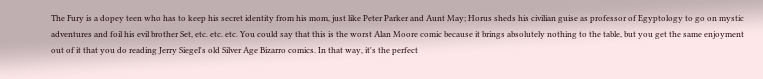The Fury is a dopey teen who has to keep his secret identity from his mom, just like Peter Parker and Aunt May; Horus sheds his civilian guise as professor of Egyptology to go on mystic adventures and foil his evil brother Set, etc. etc. etc. You could say that this is the worst Alan Moore comic because it brings absolutely nothing to the table, but you get the same enjoyment out of it that you do reading Jerry Siegel's old Silver Age Bizarro comics. In that way, it's the perfect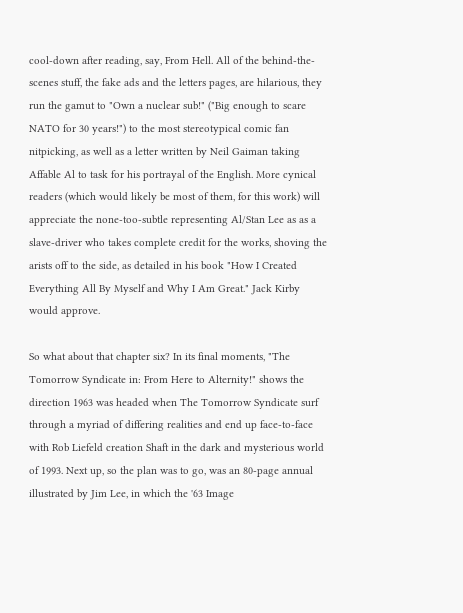cool-down after reading, say, From Hell. All of the behind-the-scenes stuff, the fake ads and the letters pages, are hilarious, they run the gamut to "Own a nuclear sub!" ("Big enough to scare NATO for 30 years!") to the most stereotypical comic fan nitpicking, as well as a letter written by Neil Gaiman taking Affable Al to task for his portrayal of the English. More cynical readers (which would likely be most of them, for this work) will appreciate the none-too-subtle representing Al/Stan Lee as as a slave-driver who takes complete credit for the works, shoving the arists off to the side, as detailed in his book "How I Created Everything All By Myself and Why I Am Great." Jack Kirby would approve.

So what about that chapter six? In its final moments, "The Tomorrow Syndicate in: From Here to Alternity!" shows the direction 1963 was headed when The Tomorrow Syndicate surf through a myriad of differing realities and end up face-to-face with Rob Liefeld creation Shaft in the dark and mysterious world of 1993. Next up, so the plan was to go, was an 80-page annual illustrated by Jim Lee, in which the '63 Image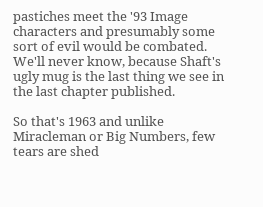pastiches meet the '93 Image characters and presumably some sort of evil would be combated. We'll never know, because Shaft's ugly mug is the last thing we see in the last chapter published.

So that's 1963 and unlike Miracleman or Big Numbers, few tears are shed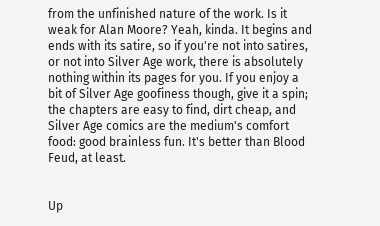from the unfinished nature of the work. Is it weak for Alan Moore? Yeah, kinda. It begins and ends with its satire, so if you're not into satires, or not into Silver Age work, there is absolutely nothing within its pages for you. If you enjoy a bit of Silver Age goofiness though, give it a spin; the chapters are easy to find, dirt cheap, and Silver Age comics are the medium's comfort food: good brainless fun. It's better than Blood Feud, at least.


Up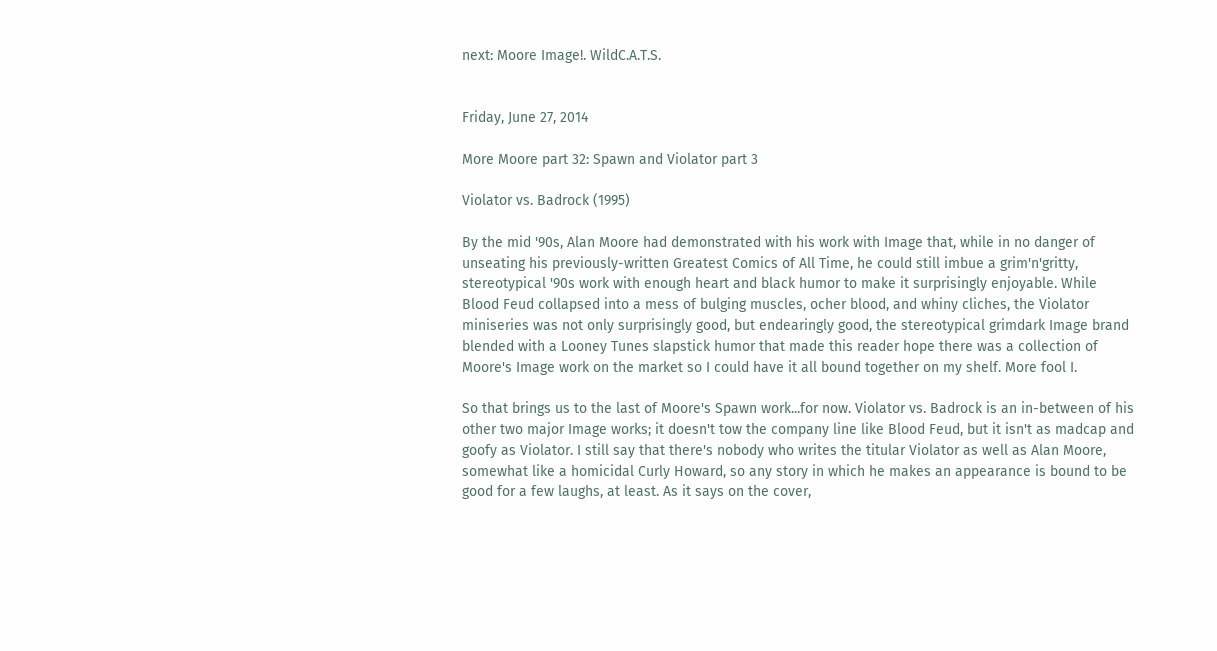next: Moore Image!. WildC.A.T.S.


Friday, June 27, 2014

More Moore part 32: Spawn and Violator part 3

Violator vs. Badrock (1995)

By the mid '90s, Alan Moore had demonstrated with his work with Image that, while in no danger of unseating his previously-written Greatest Comics of All Time, he could still imbue a grim'n'gritty, stereotypical '90s work with enough heart and black humor to make it surprisingly enjoyable. While Blood Feud collapsed into a mess of bulging muscles, ocher blood, and whiny cliches, the Violator miniseries was not only surprisingly good, but endearingly good, the stereotypical grimdark Image brand blended with a Looney Tunes slapstick humor that made this reader hope there was a collection of Moore's Image work on the market so I could have it all bound together on my shelf. More fool I.

So that brings us to the last of Moore's Spawn work...for now. Violator vs. Badrock is an in-between of his other two major Image works; it doesn't tow the company line like Blood Feud, but it isn't as madcap and goofy as Violator. I still say that there's nobody who writes the titular Violator as well as Alan Moore, somewhat like a homicidal Curly Howard, so any story in which he makes an appearance is bound to be good for a few laughs, at least. As it says on the cover,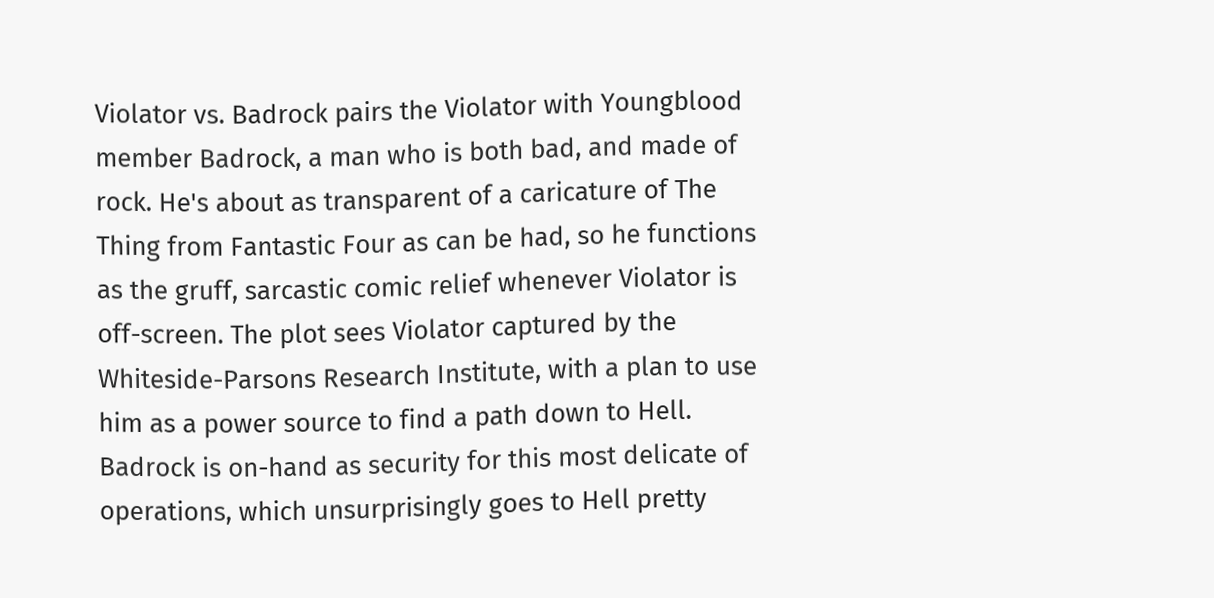Violator vs. Badrock pairs the Violator with Youngblood member Badrock, a man who is both bad, and made of rock. He's about as transparent of a caricature of The Thing from Fantastic Four as can be had, so he functions as the gruff, sarcastic comic relief whenever Violator is off-screen. The plot sees Violator captured by the Whiteside-Parsons Research Institute, with a plan to use him as a power source to find a path down to Hell. Badrock is on-hand as security for this most delicate of operations, which unsurprisingly goes to Hell pretty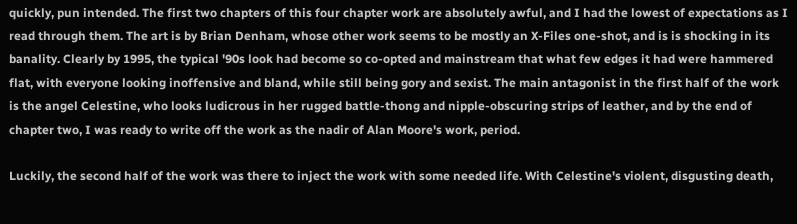quickly, pun intended. The first two chapters of this four chapter work are absolutely awful, and I had the lowest of expectations as I read through them. The art is by Brian Denham, whose other work seems to be mostly an X-Files one-shot, and is is shocking in its banality. Clearly by 1995, the typical '90s look had become so co-opted and mainstream that what few edges it had were hammered flat, with everyone looking inoffensive and bland, while still being gory and sexist. The main antagonist in the first half of the work is the angel Celestine, who looks ludicrous in her rugged battle-thong and nipple-obscuring strips of leather, and by the end of chapter two, I was ready to write off the work as the nadir of Alan Moore's work, period.

Luckily, the second half of the work was there to inject the work with some needed life. With Celestine's violent, disgusting death,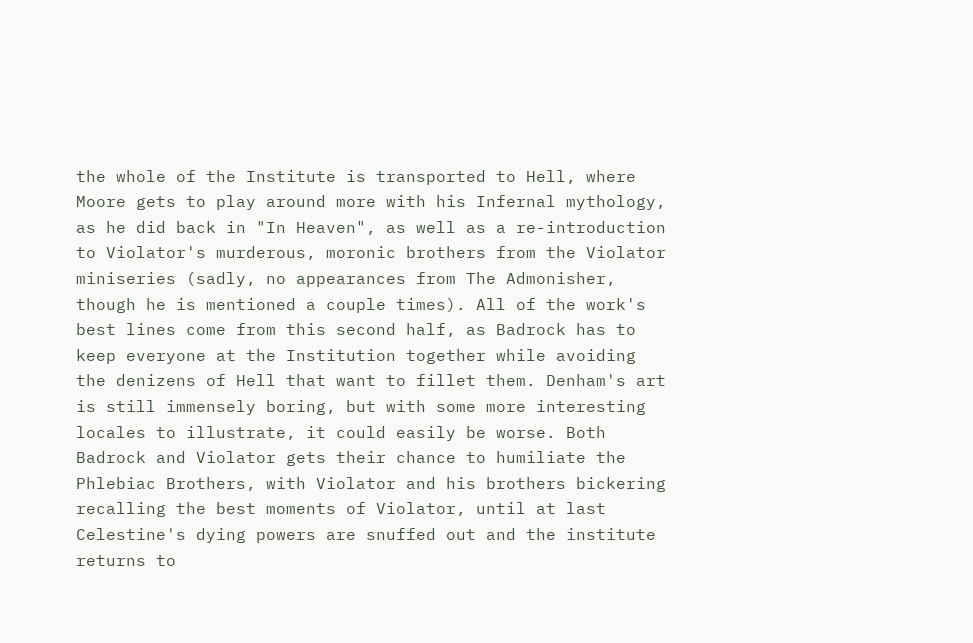the whole of the Institute is transported to Hell, where Moore gets to play around more with his Infernal mythology, as he did back in "In Heaven", as well as a re-introduction to Violator's murderous, moronic brothers from the Violator miniseries (sadly, no appearances from The Admonisher, though he is mentioned a couple times). All of the work's best lines come from this second half, as Badrock has to keep everyone at the Institution together while avoiding the denizens of Hell that want to fillet them. Denham's art is still immensely boring, but with some more interesting locales to illustrate, it could easily be worse. Both Badrock and Violator gets their chance to humiliate the Phlebiac Brothers, with Violator and his brothers bickering recalling the best moments of Violator, until at last Celestine's dying powers are snuffed out and the institute returns to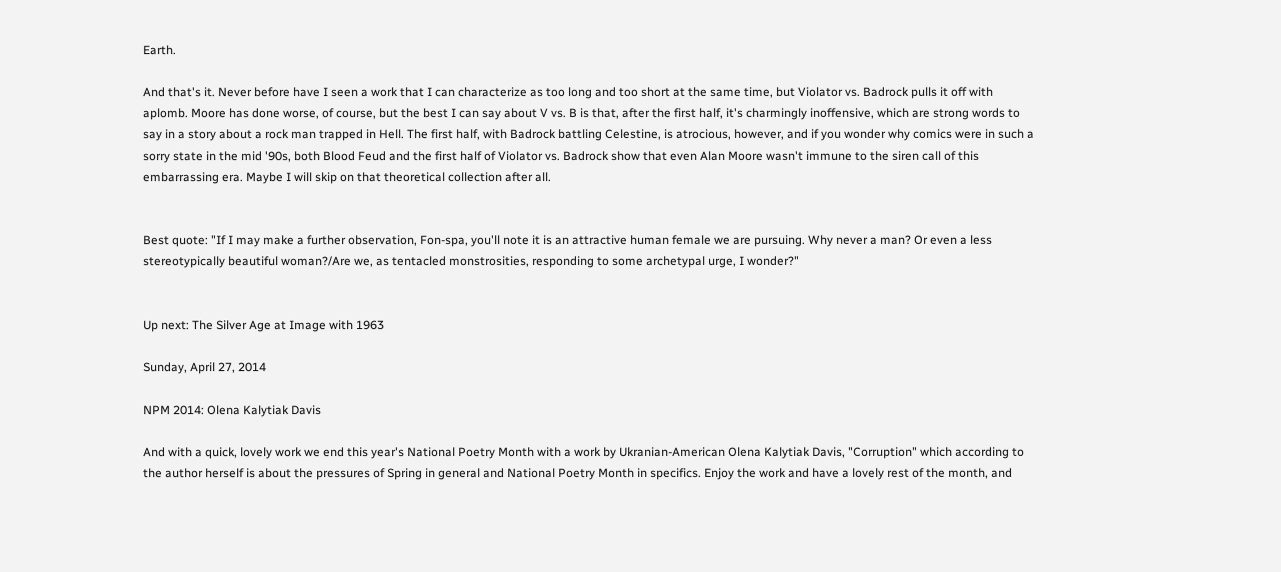Earth.

And that's it. Never before have I seen a work that I can characterize as too long and too short at the same time, but Violator vs. Badrock pulls it off with aplomb. Moore has done worse, of course, but the best I can say about V vs. B is that, after the first half, it's charmingly inoffensive, which are strong words to say in a story about a rock man trapped in Hell. The first half, with Badrock battling Celestine, is atrocious, however, and if you wonder why comics were in such a sorry state in the mid '90s, both Blood Feud and the first half of Violator vs. Badrock show that even Alan Moore wasn't immune to the siren call of this embarrassing era. Maybe I will skip on that theoretical collection after all.


Best quote: "If I may make a further observation, Fon-spa, you'll note it is an attractive human female we are pursuing. Why never a man? Or even a less stereotypically beautiful woman?/Are we, as tentacled monstrosities, responding to some archetypal urge, I wonder?"


Up next: The Silver Age at Image with 1963

Sunday, April 27, 2014

NPM 2014: Olena Kalytiak Davis

And with a quick, lovely work we end this year's National Poetry Month with a work by Ukranian-American Olena Kalytiak Davis, "Corruption" which according to the author herself is about the pressures of Spring in general and National Poetry Month in specifics. Enjoy the work and have a lovely rest of the month, and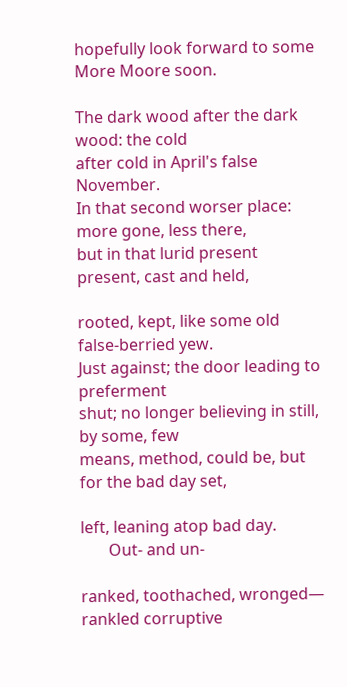hopefully look forward to some More Moore soon.

The dark wood after the dark wood: the cold
after cold in April's false November.
In that second worser place: more gone, less there,
but in that lurid present present, cast and held,

rooted, kept, like some old false-berried yew.
Just against; the door leading to preferment
shut; no longer believing in still, by some, few
means, method, could be, but for the bad day set,

left, leaning atop bad day.
       Out- and un-

ranked, toothached, wronged— rankled corruptive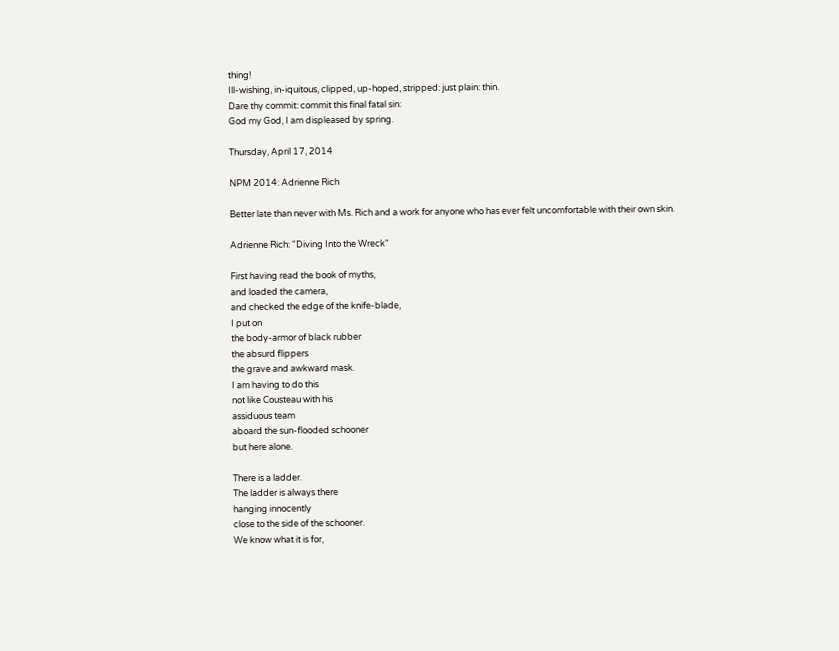thing!
Ill-wishing, in-iquitous, clipped, up-hoped, stripped: just plain: thin.
Dare thy commit: commit this final fatal sin:
God my God, I am displeased by spring.

Thursday, April 17, 2014

NPM 2014: Adrienne Rich

Better late than never with Ms. Rich and a work for anyone who has ever felt uncomfortable with their own skin.

Adrienne Rich: "Diving Into the Wreck"

First having read the book of myths,
and loaded the camera,
and checked the edge of the knife-blade,
I put on
the body-armor of black rubber
the absurd flippers
the grave and awkward mask.
I am having to do this
not like Cousteau with his
assiduous team
aboard the sun-flooded schooner
but here alone.

There is a ladder.
The ladder is always there
hanging innocently
close to the side of the schooner.
We know what it is for,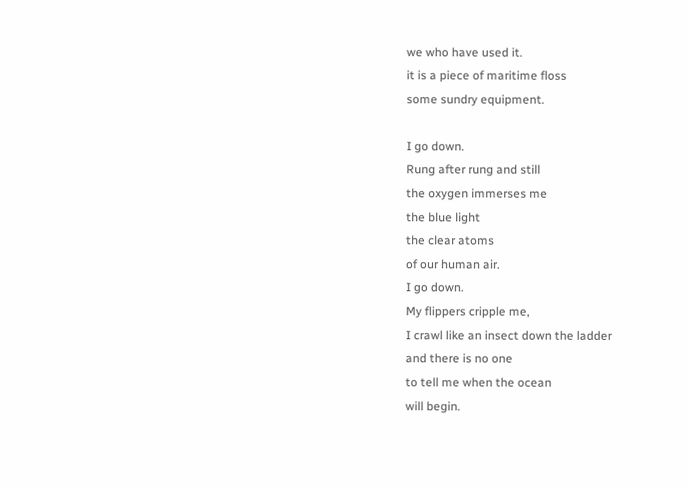we who have used it.
it is a piece of maritime floss
some sundry equipment.

I go down.
Rung after rung and still
the oxygen immerses me
the blue light
the clear atoms
of our human air.
I go down.
My flippers cripple me,
I crawl like an insect down the ladder
and there is no one
to tell me when the ocean
will begin.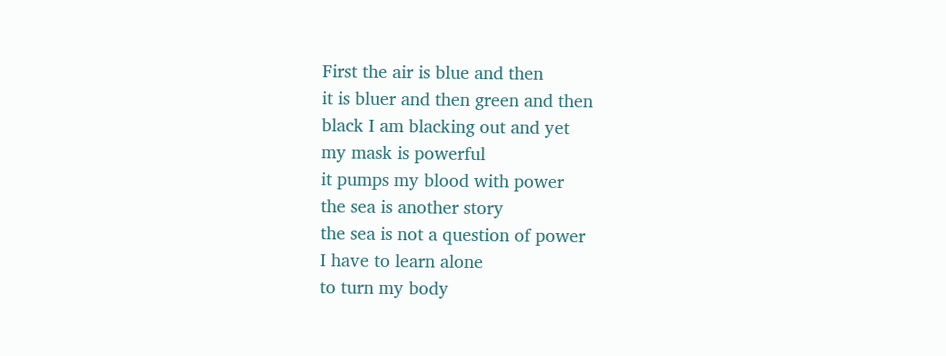First the air is blue and then
it is bluer and then green and then
black I am blacking out and yet
my mask is powerful
it pumps my blood with power
the sea is another story
the sea is not a question of power
I have to learn alone
to turn my body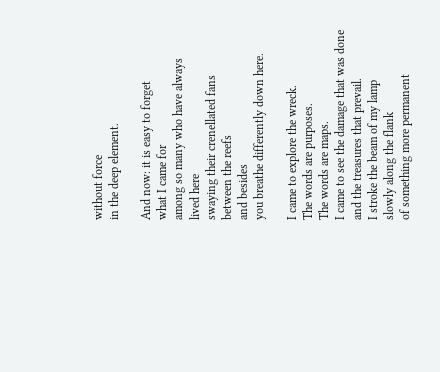without force
in the deep element.

And now: it is easy to forget
what I came for
among so many who have always
lived here
swaying their crenellated fans
between the reefs
and besides
you breathe differently down here.

I came to explore the wreck.
The words are purposes.
The words are maps.
I came to see the damage that was done
and the treasures that prevail.
I stroke the beam of my lamp
slowly along the flank
of something more permanent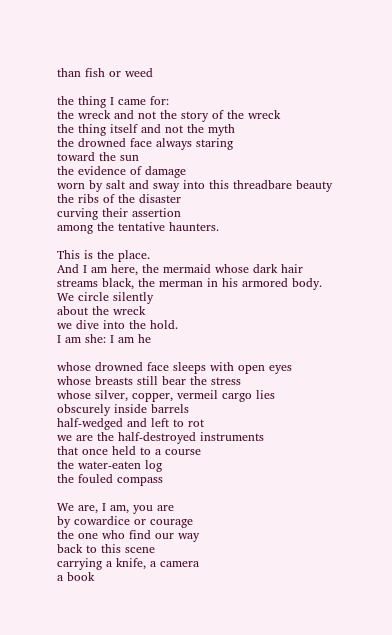than fish or weed

the thing I came for:
the wreck and not the story of the wreck
the thing itself and not the myth
the drowned face always staring
toward the sun
the evidence of damage
worn by salt and sway into this threadbare beauty
the ribs of the disaster
curving their assertion
among the tentative haunters.

This is the place.
And I am here, the mermaid whose dark hair
streams black, the merman in his armored body.
We circle silently
about the wreck
we dive into the hold.
I am she: I am he

whose drowned face sleeps with open eyes
whose breasts still bear the stress
whose silver, copper, vermeil cargo lies
obscurely inside barrels
half-wedged and left to rot
we are the half-destroyed instruments
that once held to a course
the water-eaten log
the fouled compass

We are, I am, you are
by cowardice or courage
the one who find our way
back to this scene
carrying a knife, a camera
a book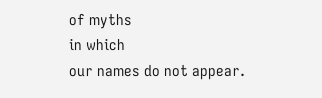of myths
in which
our names do not appear.